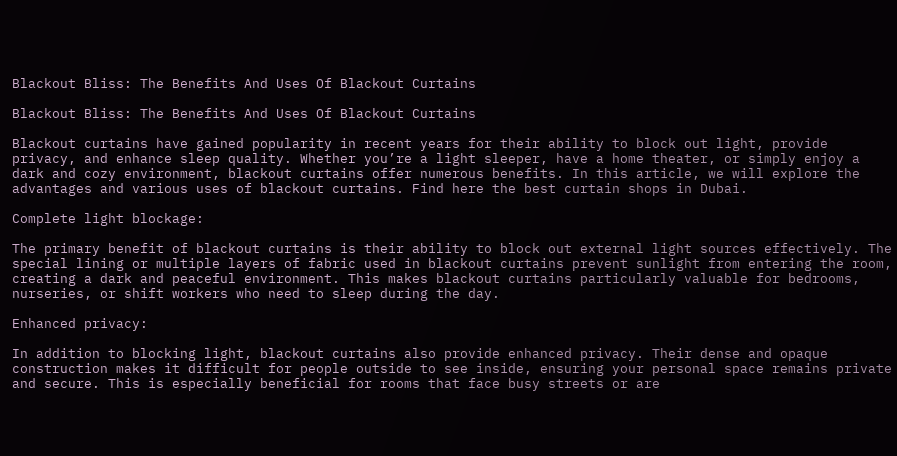Blackout Bliss: The Benefits And Uses Of Blackout Curtains

Blackout Bliss: The Benefits And Uses Of Blackout Curtains

Blackout curtains have gained popularity in recent years for their ability to block out light, provide privacy, and enhance sleep quality. Whether you’re a light sleeper, have a home theater, or simply enjoy a dark and cozy environment, blackout curtains offer numerous benefits. In this article, we will explore the advantages and various uses of blackout curtains. Find here the best curtain shops in Dubai.

Complete light blockage:

The primary benefit of blackout curtains is their ability to block out external light sources effectively. The special lining or multiple layers of fabric used in blackout curtains prevent sunlight from entering the room, creating a dark and peaceful environment. This makes blackout curtains particularly valuable for bedrooms, nurseries, or shift workers who need to sleep during the day.

Enhanced privacy:

In addition to blocking light, blackout curtains also provide enhanced privacy. Their dense and opaque construction makes it difficult for people outside to see inside, ensuring your personal space remains private and secure. This is especially beneficial for rooms that face busy streets or are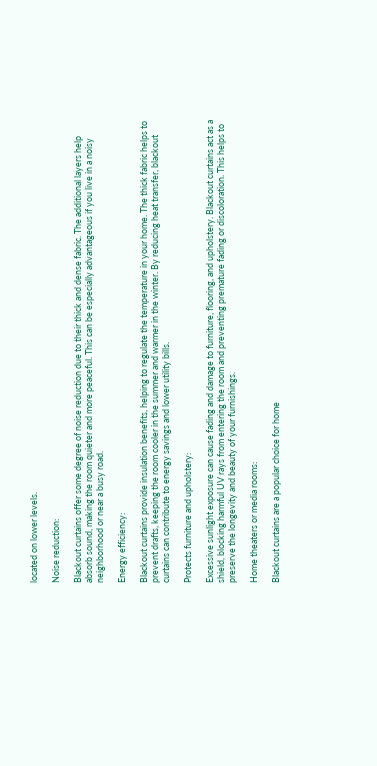located on lower levels.

Noise reduction:

Blackout curtains offer some degree of noise reduction due to their thick and dense fabric. The additional layers help absorb sound, making the room quieter and more peaceful. This can be especially advantageous if you live in a noisy neighborhood or near a busy road.

Energy efficiency:

Blackout curtains provide insulation benefits, helping to regulate the temperature in your home. The thick fabric helps to prevent drafts, keeping the room cooler in the summer and warmer in the winter. By reducing heat transfer, blackout curtains can contribute to energy savings and lower utility bills.

Protects furniture and upholstery:

Excessive sunlight exposure can cause fading and damage to furniture, flooring, and upholstery. Blackout curtains act as a shield, blocking harmful UV rays from entering the room and preventing premature fading or discoloration. This helps to preserve the longevity and beauty of your furnishings.

Home theaters or media rooms:

Blackout curtains are a popular choice for home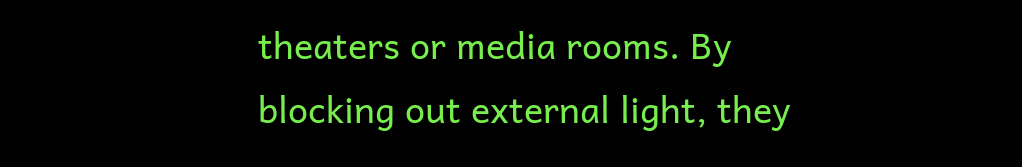theaters or media rooms. By blocking out external light, they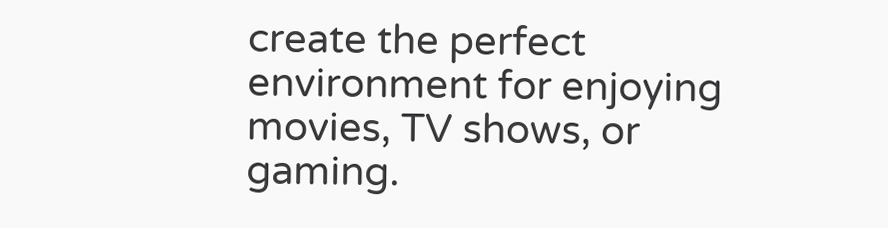create the perfect environment for enjoying movies, TV shows, or gaming.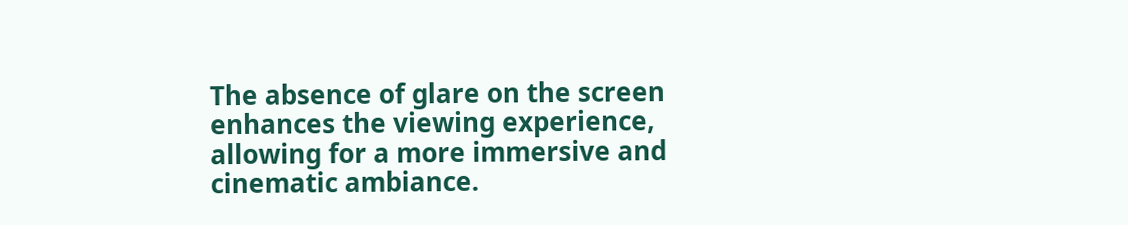The absence of glare on the screen enhances the viewing experience, allowing for a more immersive and cinematic ambiance.